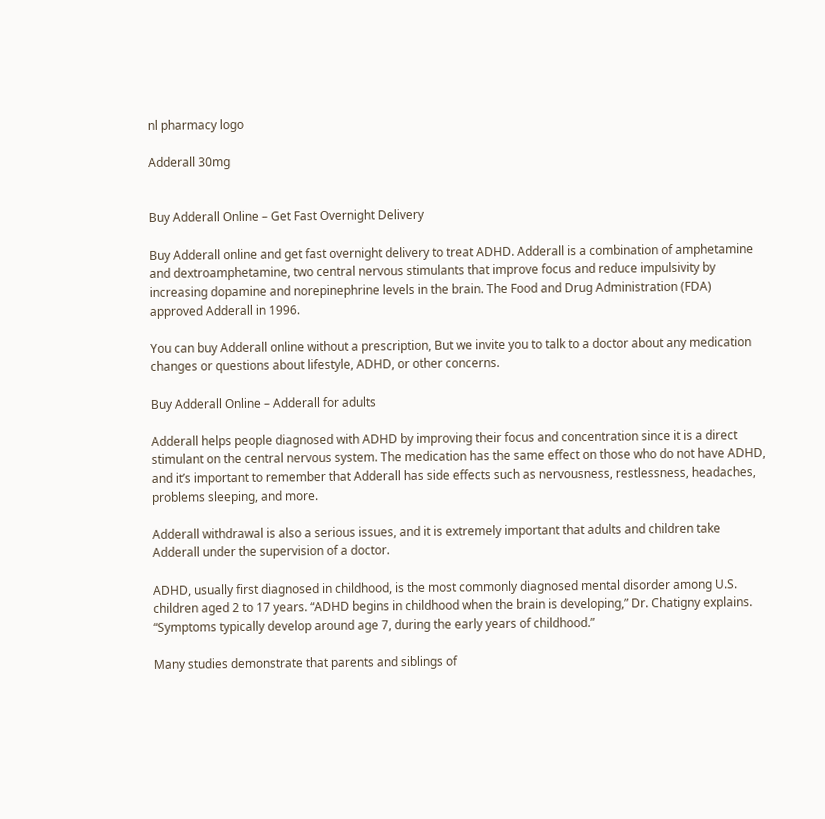nl pharmacy logo

Adderall 30mg


Buy Adderall Online – Get Fast Overnight Delivery

Buy Adderall online and get fast overnight delivery to treat ADHD. Adderall is a combination of amphetamine and dextroamphetamine, two central nervous stimulants that improve focus and reduce impulsivity by increasing dopamine and norepinephrine levels in the brain. The Food and Drug Administration (FDA) approved Adderall in 1996.

You can buy Adderall online without a prescription, But we invite you to talk to a doctor about any medication changes or questions about lifestyle, ADHD, or other concerns.

Buy Adderall Online – Adderall for adults

Adderall helps people diagnosed with ADHD by improving their focus and concentration since it is a direct stimulant on the central nervous system. The medication has the same effect on those who do not have ADHD, and it’s important to remember that Adderall has side effects such as nervousness, restlessness, headaches, problems sleeping, and more.

Adderall withdrawal is also a serious issues, and it is extremely important that adults and children take Adderall under the supervision of a doctor.

ADHD, usually first diagnosed in childhood, is the most commonly diagnosed mental disorder among U.S. children aged 2 to 17 years. “ADHD begins in childhood when the brain is developing,” Dr. Chatigny explains. “Symptoms typically develop around age 7, during the early years of childhood.”

Many studies demonstrate that parents and siblings of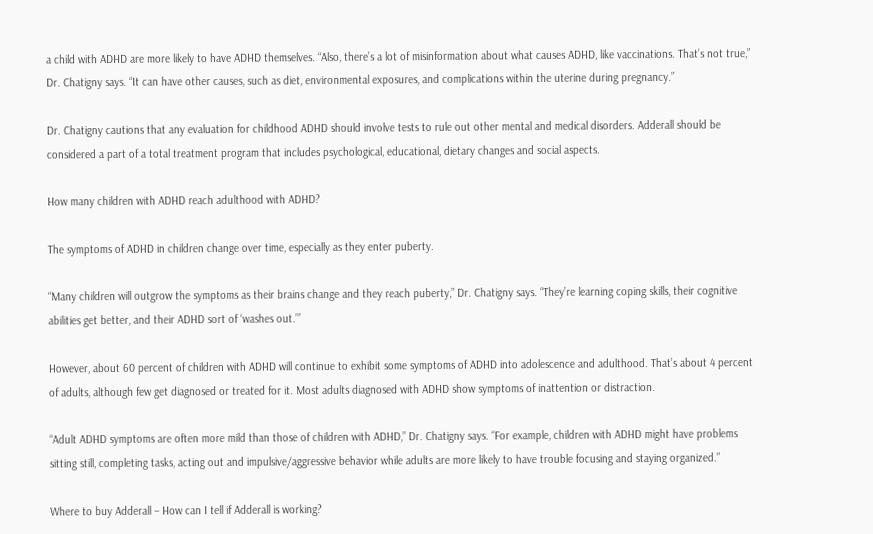a child with ADHD are more likely to have ADHD themselves. “Also, there’s a lot of misinformation about what causes ADHD, like vaccinations. That’s not true,” Dr. Chatigny says. “It can have other causes, such as diet, environmental exposures, and complications within the uterine during pregnancy.”

Dr. Chatigny cautions that any evaluation for childhood ADHD should involve tests to rule out other mental and medical disorders. Adderall should be considered a part of a total treatment program that includes psychological, educational, dietary changes and social aspects.

How many children with ADHD reach adulthood with ADHD?

The symptoms of ADHD in children change over time, especially as they enter puberty.

“Many children will outgrow the symptoms as their brains change and they reach puberty,” Dr. Chatigny says. “They’re learning coping skills, their cognitive abilities get better, and their ADHD sort of ‘washes out.’”

However, about 60 percent of children with ADHD will continue to exhibit some symptoms of ADHD into adolescence and adulthood. That’s about 4 percent of adults, although few get diagnosed or treated for it. Most adults diagnosed with ADHD show symptoms of inattention or distraction.

“Adult ADHD symptoms are often more mild than those of children with ADHD,” Dr. Chatigny says. “For example, children with ADHD might have problems sitting still, completing tasks, acting out and impulsive/aggressive behavior while adults are more likely to have trouble focusing and staying organized.”

Where to buy Adderall – How can I tell if Adderall is working?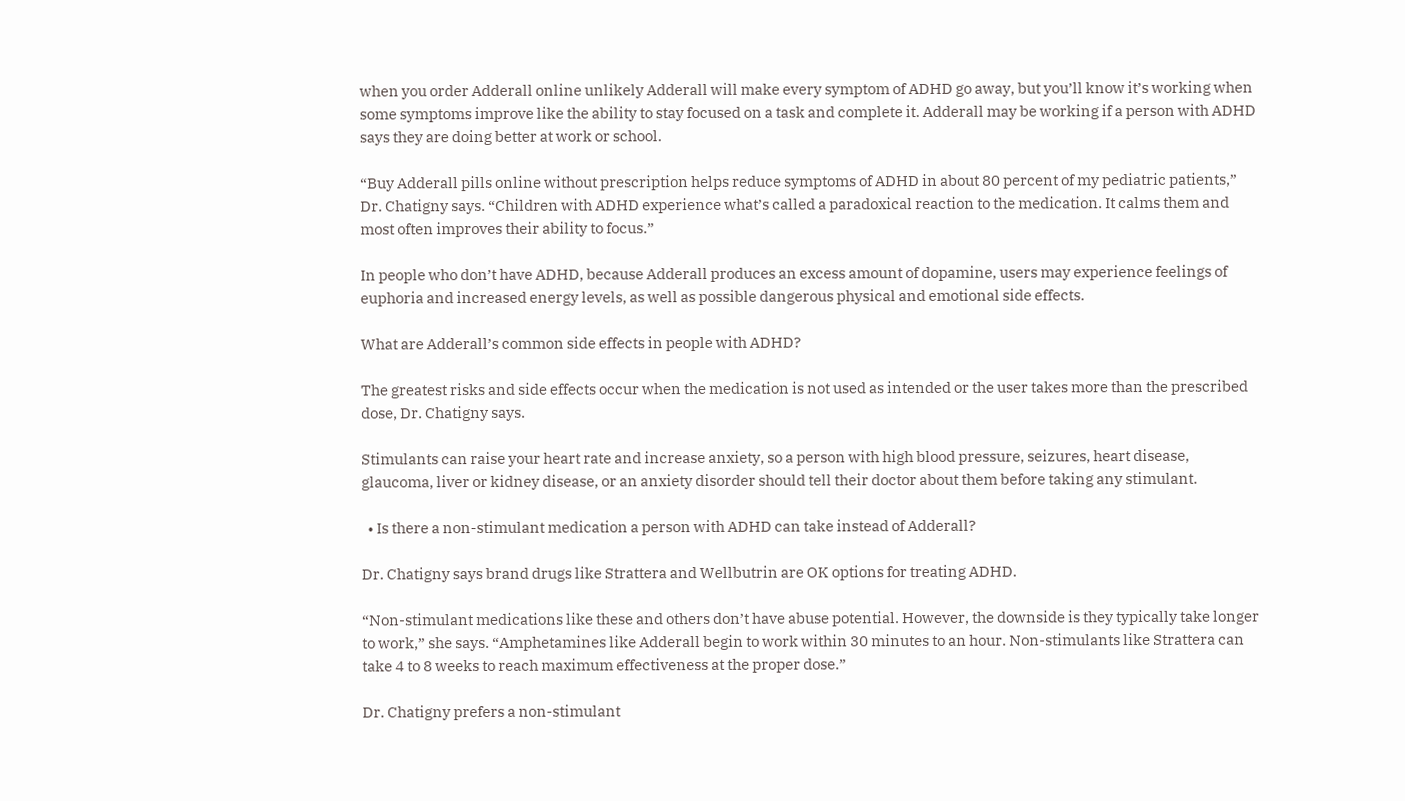when you order Adderall online unlikely Adderall will make every symptom of ADHD go away, but you’ll know it’s working when some symptoms improve like the ability to stay focused on a task and complete it. Adderall may be working if a person with ADHD says they are doing better at work or school.

“Buy Adderall pills online without prescription helps reduce symptoms of ADHD in about 80 percent of my pediatric patients,” Dr. Chatigny says. “Children with ADHD experience what’s called a paradoxical reaction to the medication. It calms them and most often improves their ability to focus.”

In people who don’t have ADHD, because Adderall produces an excess amount of dopamine, users may experience feelings of euphoria and increased energy levels, as well as possible dangerous physical and emotional side effects.

What are Adderall’s common side effects in people with ADHD?

The greatest risks and side effects occur when the medication is not used as intended or the user takes more than the prescribed dose, Dr. Chatigny says.

Stimulants can raise your heart rate and increase anxiety, so a person with high blood pressure, seizures, heart disease, glaucoma, liver or kidney disease, or an anxiety disorder should tell their doctor about them before taking any stimulant.

  • Is there a non-stimulant medication a person with ADHD can take instead of Adderall?

Dr. Chatigny says brand drugs like Strattera and Wellbutrin are OK options for treating ADHD.

“Non-stimulant medications like these and others don’t have abuse potential. However, the downside is they typically take longer to work,” she says. “Amphetamines like Adderall begin to work within 30 minutes to an hour. Non-stimulants like Strattera can take 4 to 8 weeks to reach maximum effectiveness at the proper dose.”

Dr. Chatigny prefers a non-stimulant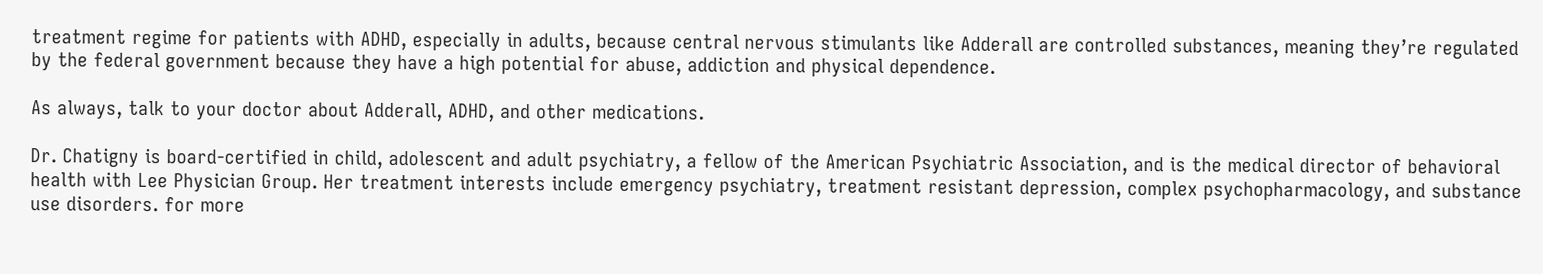treatment regime for patients with ADHD, especially in adults, because central nervous stimulants like Adderall are controlled substances, meaning they’re regulated by the federal government because they have a high potential for abuse, addiction and physical dependence.

As always, talk to your doctor about Adderall, ADHD, and other medications.

Dr. Chatigny is board-certified in child, adolescent and adult psychiatry, a fellow of the American Psychiatric Association, and is the medical director of behavioral health with Lee Physician Group. Her treatment interests include emergency psychiatry, treatment resistant depression, complex psychopharmacology, and substance use disorders. for more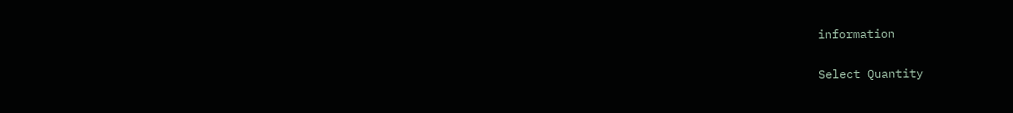information

Select Quantity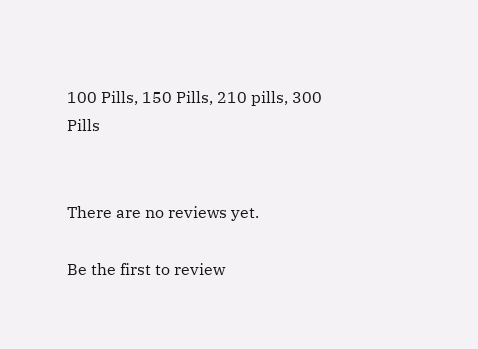100 Pills, 150 Pills, 210 pills, 300 Pills


There are no reviews yet.

Be the first to review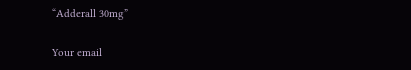“Adderall 30mg”

Your email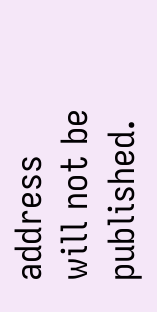address will not be published.